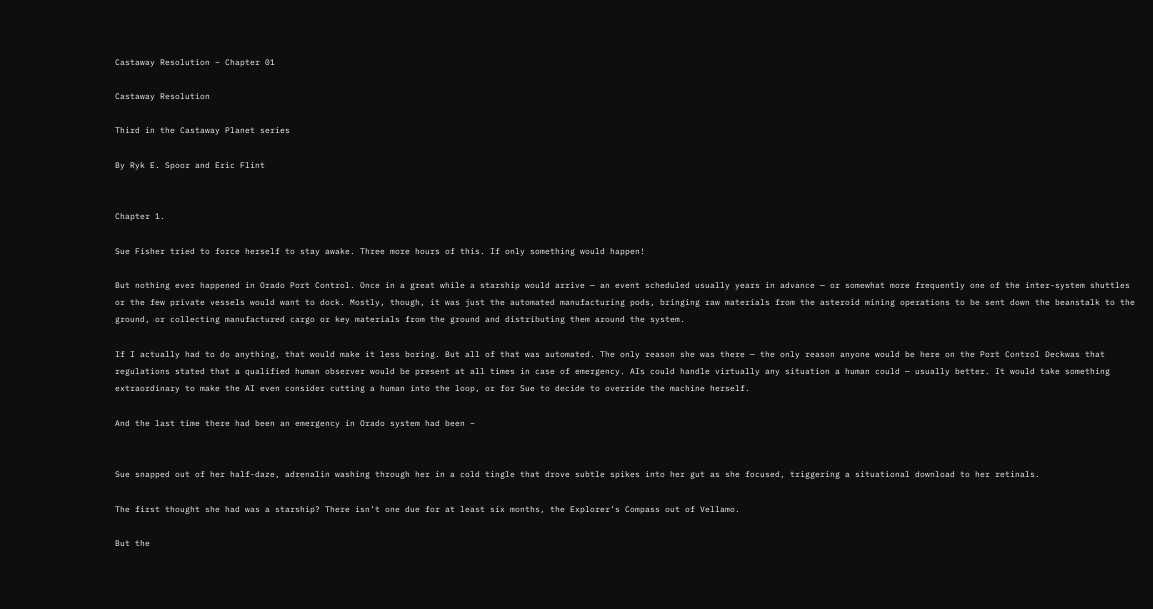Castaway Resolution – Chapter 01

Castaway Resolution

Third in the Castaway Planet series

By Ryk E. Spoor and Eric Flint


Chapter 1.

Sue Fisher tried to force herself to stay awake. Three more hours of this. If only something would happen!

But nothing ever happened in Orado Port Control. Once in a great while a starship would arrive — an event scheduled usually years in advance — or somewhat more frequently one of the inter-system shuttles or the few private vessels would want to dock. Mostly, though, it was just the automated manufacturing pods, bringing raw materials from the asteroid mining operations to be sent down the beanstalk to the ground, or collecting manufactured cargo or key materials from the ground and distributing them around the system.

If I actually had to do anything, that would make it less boring. But all of that was automated. The only reason she was there — the only reason anyone would be here on the Port Control Deckwas that regulations stated that a qualified human observer would be present at all times in case of emergency. AIs could handle virtually any situation a human could — usually better. It would take something extraordinary to make the AI even consider cutting a human into the loop, or for Sue to decide to override the machine herself.

And the last time there had been an emergency in Orado system had been –


Sue snapped out of her half-daze, adrenalin washing through her in a cold tingle that drove subtle spikes into her gut as she focused, triggering a situational download to her retinals.

The first thought she had was a starship? There isn’t one due for at least six months, the Explorer’s Compass out of Vellamo.

But the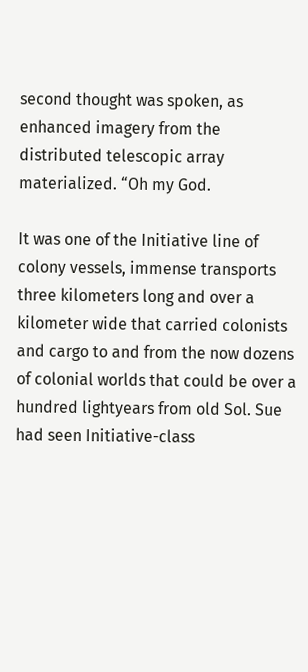second thought was spoken, as enhanced imagery from the distributed telescopic array materialized. “Oh my God.

It was one of the Initiative line of colony vessels, immense transports three kilometers long and over a kilometer wide that carried colonists and cargo to and from the now dozens of colonial worlds that could be over a hundred lightyears from old Sol. Sue had seen Initiative-class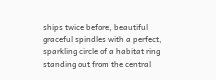ships twice before, beautiful graceful spindles with a perfect, sparkling circle of a habitat ring standing out from the central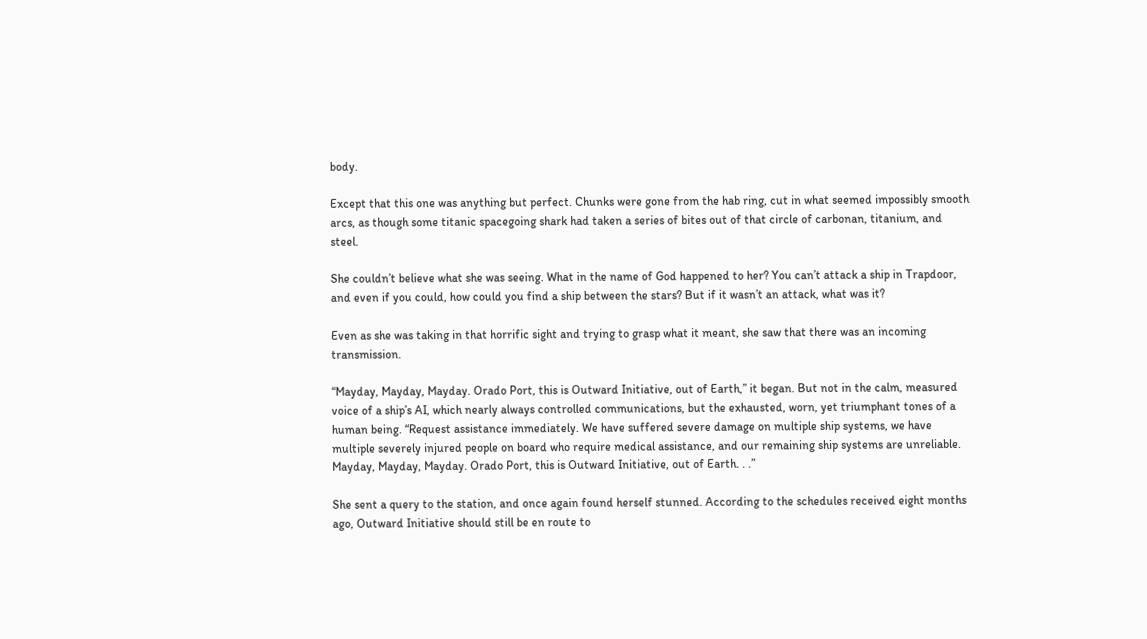body.

Except that this one was anything but perfect. Chunks were gone from the hab ring, cut in what seemed impossibly smooth arcs, as though some titanic spacegoing shark had taken a series of bites out of that circle of carbonan, titanium, and steel.

She couldn’t believe what she was seeing. What in the name of God happened to her? You can’t attack a ship in Trapdoor, and even if you could, how could you find a ship between the stars? But if it wasn’t an attack, what was it?

Even as she was taking in that horrific sight and trying to grasp what it meant, she saw that there was an incoming transmission.

“Mayday, Mayday, Mayday. Orado Port, this is Outward Initiative, out of Earth,” it began. But not in the calm, measured voice of a ship’s AI, which nearly always controlled communications, but the exhausted, worn, yet triumphant tones of a human being. “Request assistance immediately. We have suffered severe damage on multiple ship systems, we have multiple severely injured people on board who require medical assistance, and our remaining ship systems are unreliable. Mayday, Mayday, Mayday. Orado Port, this is Outward Initiative, out of Earth. . .”

She sent a query to the station, and once again found herself stunned. According to the schedules received eight months ago, Outward Initiative should still be en route to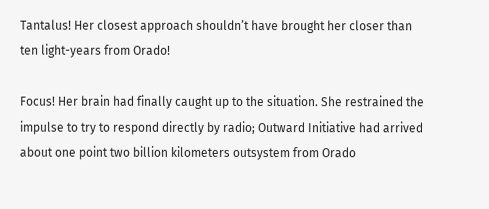Tantalus! Her closest approach shouldn’t have brought her closer than ten light-years from Orado!

Focus! Her brain had finally caught up to the situation. She restrained the impulse to try to respond directly by radio; Outward Initiative had arrived about one point two billion kilometers outsystem from Orado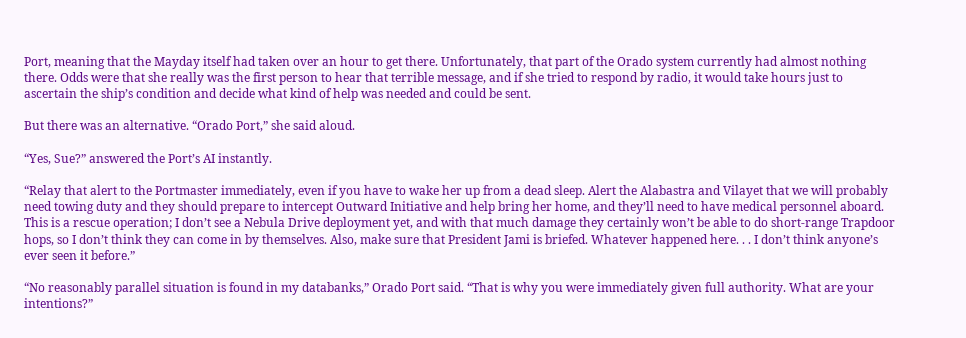Port, meaning that the Mayday itself had taken over an hour to get there. Unfortunately, that part of the Orado system currently had almost nothing there. Odds were that she really was the first person to hear that terrible message, and if she tried to respond by radio, it would take hours just to ascertain the ship’s condition and decide what kind of help was needed and could be sent.

But there was an alternative. “Orado Port,” she said aloud.

“Yes, Sue?” answered the Port’s AI instantly.

“Relay that alert to the Portmaster immediately, even if you have to wake her up from a dead sleep. Alert the Alabastra and Vilayet that we will probably need towing duty and they should prepare to intercept Outward Initiative and help bring her home, and they’ll need to have medical personnel aboard. This is a rescue operation; I don’t see a Nebula Drive deployment yet, and with that much damage they certainly won’t be able to do short-range Trapdoor hops, so I don’t think they can come in by themselves. Also, make sure that President Jami is briefed. Whatever happened here. . . I don’t think anyone’s ever seen it before.”

“No reasonably parallel situation is found in my databanks,” Orado Port said. “That is why you were immediately given full authority. What are your intentions?”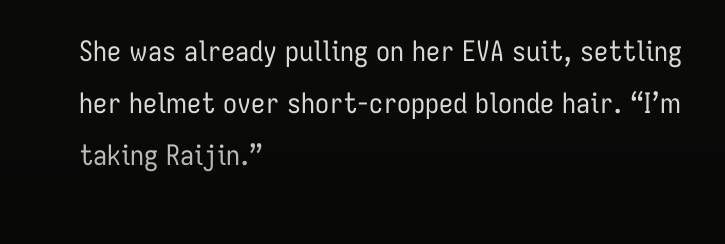She was already pulling on her EVA suit, settling her helmet over short-cropped blonde hair. “I’m taking Raijin.”